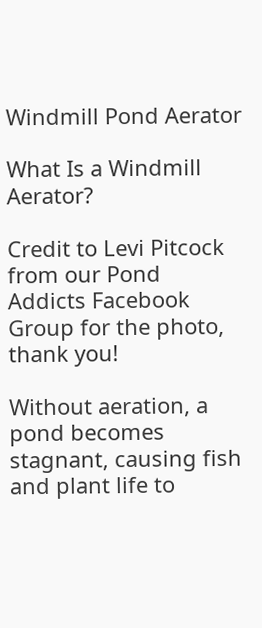Windmill Pond Aerator

What Is a Windmill Aerator?

Credit to Levi Pitcock from our Pond Addicts Facebook Group for the photo, thank you!

Without aeration, a pond becomes stagnant, causing fish and plant life to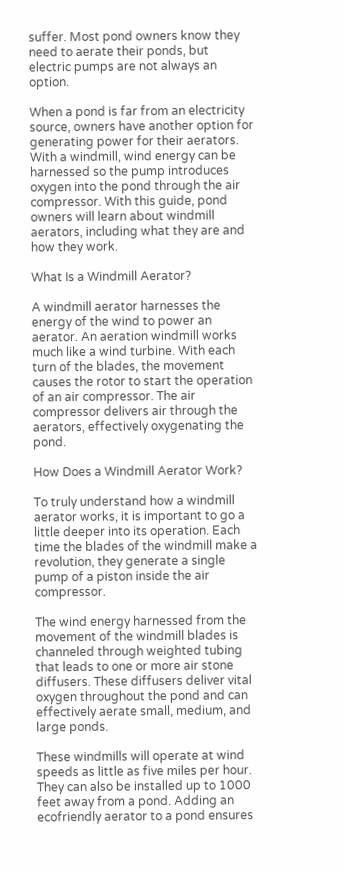suffer. Most pond owners know they need to aerate their ponds, but electric pumps are not always an option.

When a pond is far from an electricity source, owners have another option for generating power for their aerators. With a windmill, wind energy can be harnessed so the pump introduces oxygen into the pond through the air compressor. With this guide, pond owners will learn about windmill aerators, including what they are and how they work.

What Is a Windmill Aerator?

A windmill aerator harnesses the energy of the wind to power an aerator. An aeration windmill works much like a wind turbine. With each turn of the blades, the movement causes the rotor to start the operation of an air compressor. The air compressor delivers air through the aerators, effectively oxygenating the pond.

How Does a Windmill Aerator Work?

To truly understand how a windmill aerator works, it is important to go a little deeper into its operation. Each time the blades of the windmill make a revolution, they generate a single pump of a piston inside the air compressor.

The wind energy harnessed from the movement of the windmill blades is channeled through weighted tubing that leads to one or more air stone diffusers. These diffusers deliver vital oxygen throughout the pond and can effectively aerate small, medium, and large ponds.

These windmills will operate at wind speeds as little as five miles per hour. They can also be installed up to 1000 feet away from a pond. Adding an ecofriendly aerator to a pond ensures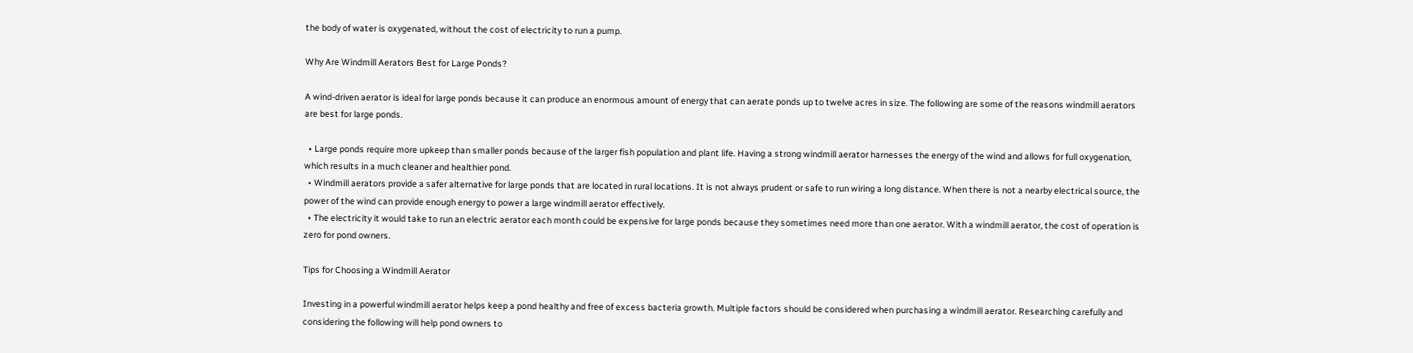the body of water is oxygenated, without the cost of electricity to run a pump.

Why Are Windmill Aerators Best for Large Ponds?

A wind-driven aerator is ideal for large ponds because it can produce an enormous amount of energy that can aerate ponds up to twelve acres in size. The following are some of the reasons windmill aerators are best for large ponds.

  • Large ponds require more upkeep than smaller ponds because of the larger fish population and plant life. Having a strong windmill aerator harnesses the energy of the wind and allows for full oxygenation, which results in a much cleaner and healthier pond.
  • Windmill aerators provide a safer alternative for large ponds that are located in rural locations. It is not always prudent or safe to run wiring a long distance. When there is not a nearby electrical source, the power of the wind can provide enough energy to power a large windmill aerator effectively.
  • The electricity it would take to run an electric aerator each month could be expensive for large ponds because they sometimes need more than one aerator. With a windmill aerator, the cost of operation is zero for pond owners.

Tips for Choosing a Windmill Aerator

Investing in a powerful windmill aerator helps keep a pond healthy and free of excess bacteria growth. Multiple factors should be considered when purchasing a windmill aerator. Researching carefully and considering the following will help pond owners to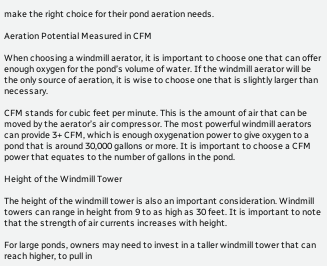make the right choice for their pond aeration needs.

Aeration Potential Measured in CFM

When choosing a windmill aerator, it is important to choose one that can offer enough oxygen for the pond’s volume of water. If the windmill aerator will be the only source of aeration, it is wise to choose one that is slightly larger than necessary.

CFM stands for cubic feet per minute. This is the amount of air that can be moved by the aerator’s air compressor. The most powerful windmill aerators can provide 3+ CFM, which is enough oxygenation power to give oxygen to a pond that is around 30,000 gallons or more. It is important to choose a CFM power that equates to the number of gallons in the pond.

Height of the Windmill Tower

The height of the windmill tower is also an important consideration. Windmill towers can range in height from 9 to as high as 30 feet. It is important to note that the strength of air currents increases with height.

For large ponds, owners may need to invest in a taller windmill tower that can reach higher, to pull in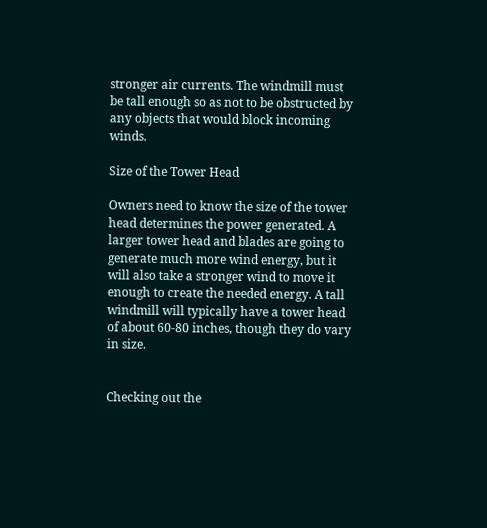stronger air currents. The windmill must be tall enough so as not to be obstructed by any objects that would block incoming winds.

Size of the Tower Head

Owners need to know the size of the tower head determines the power generated. A larger tower head and blades are going to generate much more wind energy, but it will also take a stronger wind to move it enough to create the needed energy. A tall windmill will typically have a tower head of about 60-80 inches, though they do vary in size.


Checking out the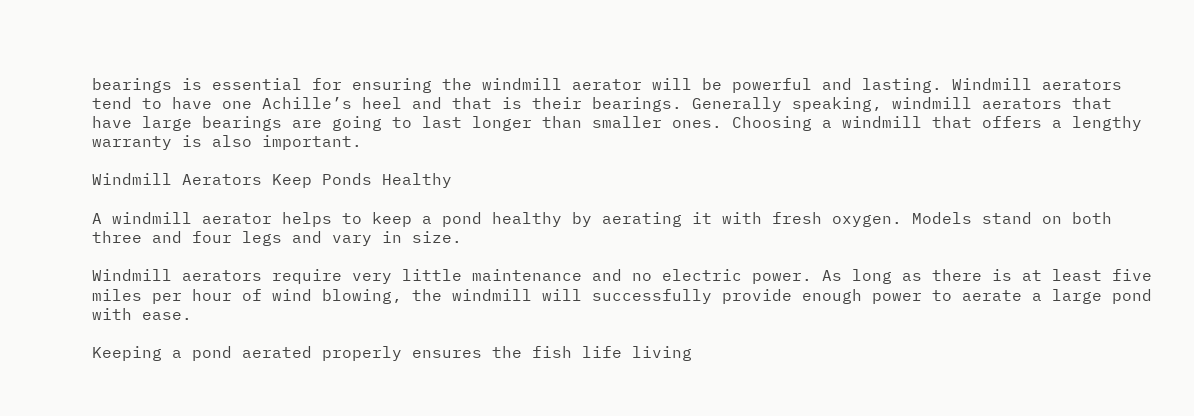bearings is essential for ensuring the windmill aerator will be powerful and lasting. Windmill aerators tend to have one Achille’s heel and that is their bearings. Generally speaking, windmill aerators that have large bearings are going to last longer than smaller ones. Choosing a windmill that offers a lengthy warranty is also important.

Windmill Aerators Keep Ponds Healthy

A windmill aerator helps to keep a pond healthy by aerating it with fresh oxygen. Models stand on both three and four legs and vary in size.

Windmill aerators require very little maintenance and no electric power. As long as there is at least five miles per hour of wind blowing, the windmill will successfully provide enough power to aerate a large pond with ease.

Keeping a pond aerated properly ensures the fish life living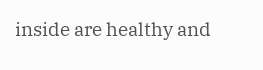inside are healthy and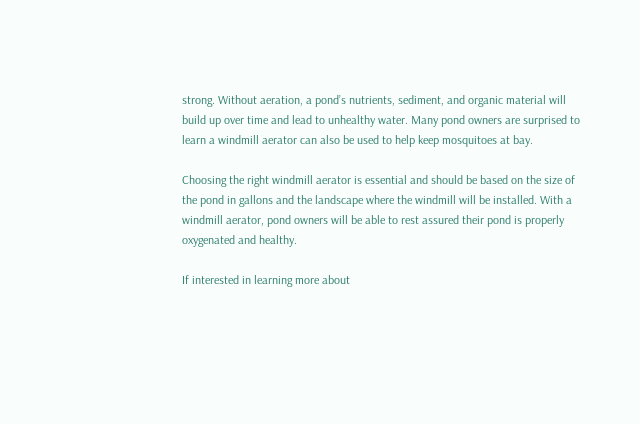strong. Without aeration, a pond’s nutrients, sediment, and organic material will build up over time and lead to unhealthy water. Many pond owners are surprised to learn a windmill aerator can also be used to help keep mosquitoes at bay.

Choosing the right windmill aerator is essential and should be based on the size of the pond in gallons and the landscape where the windmill will be installed. With a windmill aerator, pond owners will be able to rest assured their pond is properly oxygenated and healthy.

If interested in learning more about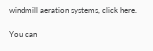windmill aeration systems, click here.

You can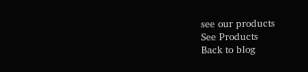see our products
See Products
Back to blog